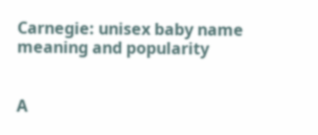Carnegie: unisex baby name meaning and popularity


A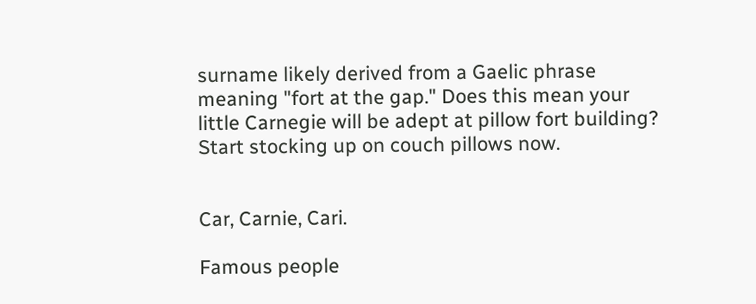surname likely derived from a Gaelic phrase meaning "fort at the gap." Does this mean your little Carnegie will be adept at pillow fort building? Start stocking up on couch pillows now.


Car, Carnie, Cari.

Famous people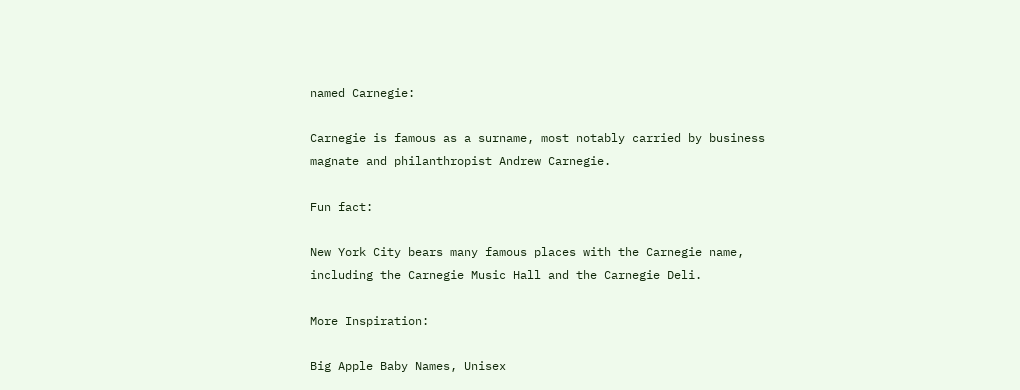named Carnegie:

Carnegie is famous as a surname, most notably carried by business magnate and philanthropist Andrew Carnegie.

Fun fact:

New York City bears many famous places with the Carnegie name, including the Carnegie Music Hall and the Carnegie Deli.

More Inspiration:

Big Apple Baby Names, Unisex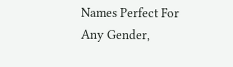Names Perfect For Any Gender,